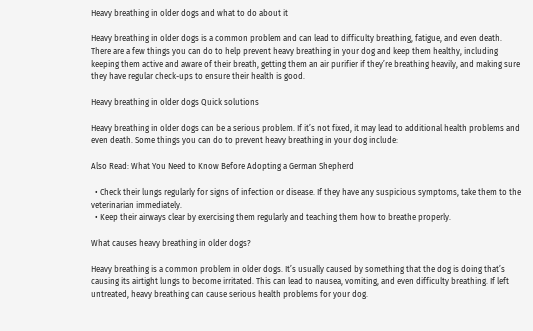Heavy breathing in older dogs and what to do about it

Heavy breathing in older dogs is a common problem and can lead to difficulty breathing, fatigue, and even death. There are a few things you can do to help prevent heavy breathing in your dog and keep them healthy, including keeping them active and aware of their breath, getting them an air purifier if they’re breathing heavily, and making sure they have regular check-ups to ensure their health is good.

Heavy breathing in older dogs Quick solutions

Heavy breathing in older dogs can be a serious problem. If it’s not fixed, it may lead to additional health problems and even death. Some things you can do to prevent heavy breathing in your dog include:

Also Read: What You Need to Know Before Adopting a German Shepherd

  • Check their lungs regularly for signs of infection or disease. If they have any suspicious symptoms, take them to the veterinarian immediately.
  • Keep their airways clear by exercising them regularly and teaching them how to breathe properly.

What causes heavy breathing in older dogs?

Heavy breathing is a common problem in older dogs. It’s usually caused by something that the dog is doing that’s causing its airtight lungs to become irritated. This can lead to nausea, vomiting, and even difficulty breathing. If left untreated, heavy breathing can cause serious health problems for your dog.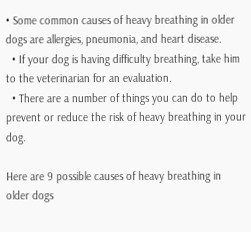• Some common causes of heavy breathing in older dogs are allergies, pneumonia, and heart disease.
  • If your dog is having difficulty breathing, take him to the veterinarian for an evaluation.
  • There are a number of things you can do to help prevent or reduce the risk of heavy breathing in your dog.

Here are 9 possible causes of heavy breathing in older dogs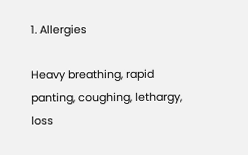1. Allergies

Heavy breathing, rapid panting, coughing, lethargy, loss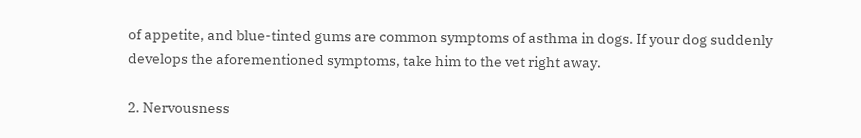of appetite, and blue-tinted gums are common symptoms of asthma in dogs. If your dog suddenly develops the aforementioned symptoms, take him to the vet right away.

2. Nervousness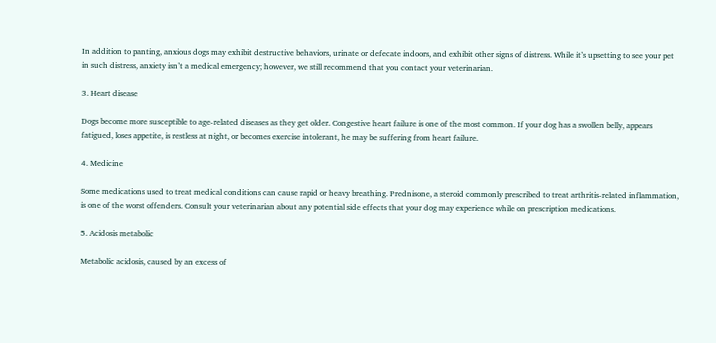In addition to panting, anxious dogs may exhibit destructive behaviors, urinate or defecate indoors, and exhibit other signs of distress. While it’s upsetting to see your pet in such distress, anxiety isn’t a medical emergency; however, we still recommend that you contact your veterinarian.

3. Heart disease

Dogs become more susceptible to age-related diseases as they get older. Congestive heart failure is one of the most common. If your dog has a swollen belly, appears fatigued, loses appetite, is restless at night, or becomes exercise intolerant, he may be suffering from heart failure.

4. Medicine

Some medications used to treat medical conditions can cause rapid or heavy breathing. Prednisone, a steroid commonly prescribed to treat arthritis-related inflammation, is one of the worst offenders. Consult your veterinarian about any potential side effects that your dog may experience while on prescription medications.

5. Acidosis metabolic

Metabolic acidosis, caused by an excess of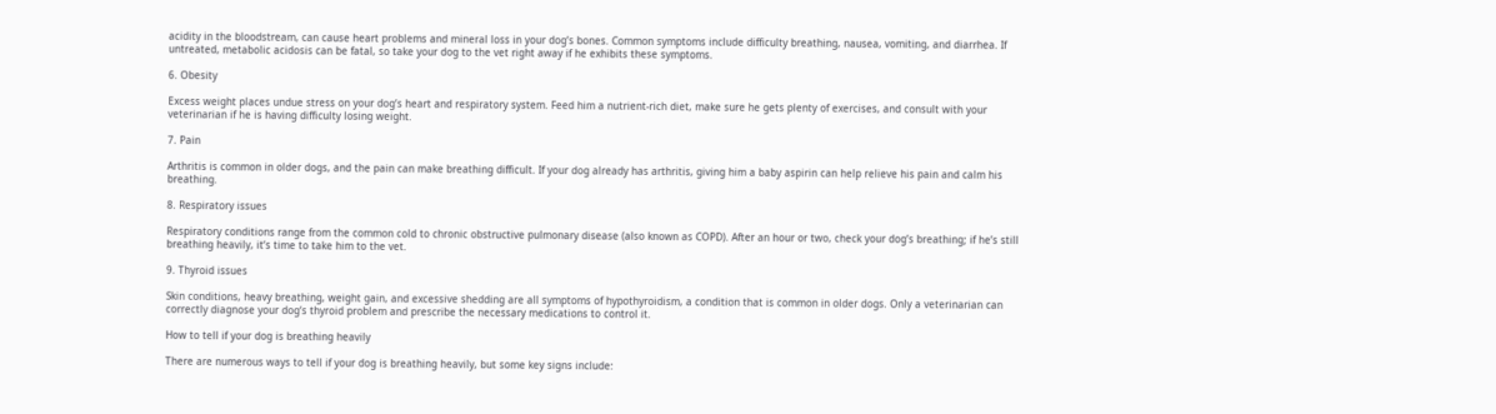acidity in the bloodstream, can cause heart problems and mineral loss in your dog’s bones. Common symptoms include difficulty breathing, nausea, vomiting, and diarrhea. If untreated, metabolic acidosis can be fatal, so take your dog to the vet right away if he exhibits these symptoms.

6. Obesity

Excess weight places undue stress on your dog’s heart and respiratory system. Feed him a nutrient-rich diet, make sure he gets plenty of exercises, and consult with your veterinarian if he is having difficulty losing weight.

7. Pain

Arthritis is common in older dogs, and the pain can make breathing difficult. If your dog already has arthritis, giving him a baby aspirin can help relieve his pain and calm his breathing.

8. Respiratory issues

Respiratory conditions range from the common cold to chronic obstructive pulmonary disease (also known as COPD). After an hour or two, check your dog’s breathing; if he’s still breathing heavily, it’s time to take him to the vet.

9. Thyroid issues

Skin conditions, heavy breathing, weight gain, and excessive shedding are all symptoms of hypothyroidism, a condition that is common in older dogs. Only a veterinarian can correctly diagnose your dog’s thyroid problem and prescribe the necessary medications to control it.

How to tell if your dog is breathing heavily

There are numerous ways to tell if your dog is breathing heavily, but some key signs include: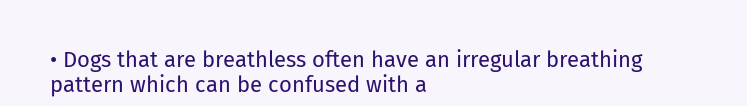• Dogs that are breathless often have an irregular breathing pattern which can be confused with a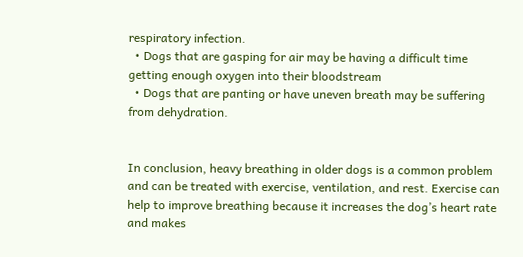respiratory infection.
  • Dogs that are gasping for air may be having a difficult time getting enough oxygen into their bloodstream
  • Dogs that are panting or have uneven breath may be suffering from dehydration.


In conclusion, heavy breathing in older dogs is a common problem and can be treated with exercise, ventilation, and rest. Exercise can help to improve breathing because it increases the dog’s heart rate and makes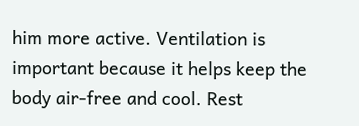him more active. Ventilation is important because it helps keep the body air-free and cool. Rest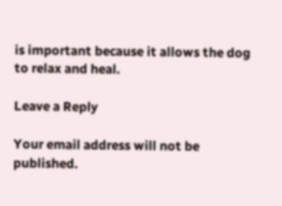is important because it allows the dog to relax and heal.

Leave a Reply

Your email address will not be published.